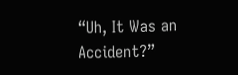“Uh, It Was an Accident?”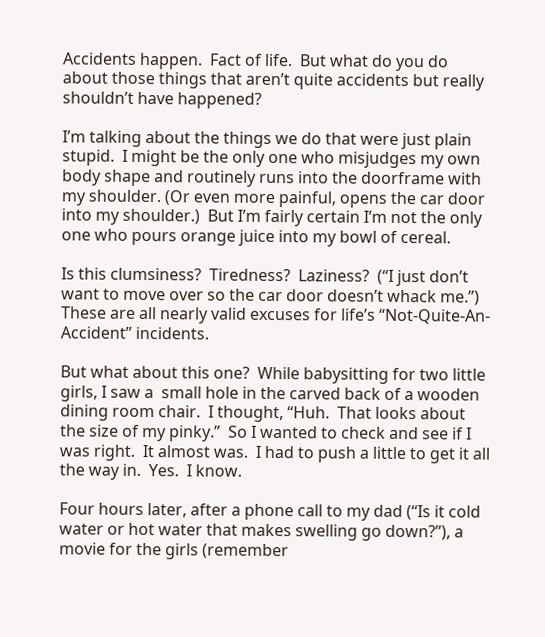Accidents happen.  Fact of life.  But what do you do about those things that aren’t quite accidents but really shouldn’t have happened?

I’m talking about the things we do that were just plain stupid.  I might be the only one who misjudges my own body shape and routinely runs into the doorframe with my shoulder. (Or even more painful, opens the car door into my shoulder.)  But I’m fairly certain I’m not the only one who pours orange juice into my bowl of cereal.

Is this clumsiness?  Tiredness?  Laziness?  (“I just don’t want to move over so the car door doesn’t whack me.”) These are all nearly valid excuses for life’s “Not-Quite-An-Accident” incidents.

But what about this one?  While babysitting for two little girls, I saw a  small hole in the carved back of a wooden dining room chair.  I thought, “Huh.  That looks about the size of my pinky.”  So I wanted to check and see if I was right.  It almost was.  I had to push a little to get it all the way in.  Yes.  I know.

Four hours later, after a phone call to my dad (“Is it cold water or hot water that makes swelling go down?”), a movie for the girls (remember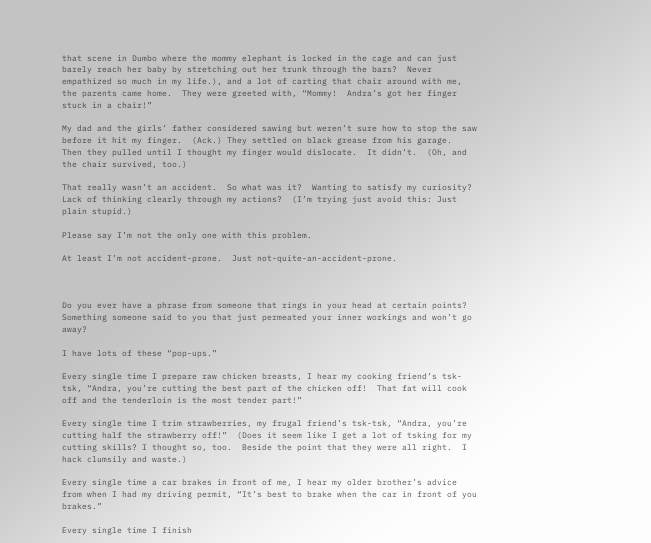that scene in Dumbo where the mommy elephant is locked in the cage and can just barely reach her baby by stretching out her trunk through the bars?  Never empathized so much in my life.), and a lot of carting that chair around with me, the parents came home.  They were greeted with, “Mommy!  Andra’s got her finger stuck in a chair!”

My dad and the girls’ father considered sawing but weren’t sure how to stop the saw before it hit my finger.  (Ack.) They settled on black grease from his garage.  Then they pulled until I thought my finger would dislocate.  It didn’t.  (Oh, and the chair survived, too.)

That really wasn’t an accident.  So what was it?  Wanting to satisfy my curiosity?  Lack of thinking clearly through my actions?  (I’m trying just avoid this: Just plain stupid.)

Please say I’m not the only one with this problem.

At least I’m not accident-prone.  Just not-quite-an-accident-prone.



Do you ever have a phrase from someone that rings in your head at certain points?  Something someone said to you that just permeated your inner workings and won’t go away?

I have lots of these “pop-ups.”

Every single time I prepare raw chicken breasts, I hear my cooking friend’s tsk-tsk, “Andra, you’re cutting the best part of the chicken off!  That fat will cook off and the tenderloin is the most tender part!”

Every single time I trim strawberries, my frugal friend’s tsk-tsk, “Andra, you’re cutting half the strawberry off!”  (Does it seem like I get a lot of tsking for my cutting skills? I thought so, too.  Beside the point that they were all right.  I hack clumsily and waste.)

Every single time a car brakes in front of me, I hear my older brother’s advice from when I had my driving permit, “It’s best to brake when the car in front of you brakes.”

Every single time I finish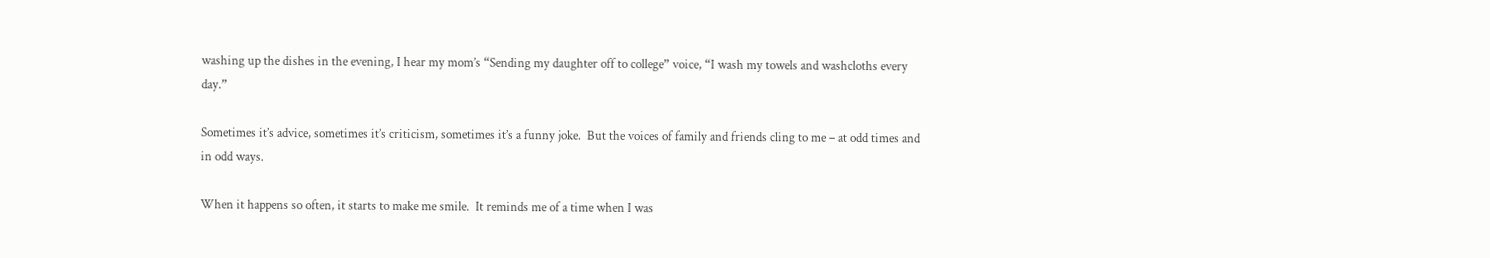washing up the dishes in the evening, I hear my mom’s “Sending my daughter off to college” voice, “I wash my towels and washcloths every day.”

Sometimes it’s advice, sometimes it’s criticism, sometimes it’s a funny joke.  But the voices of family and friends cling to me – at odd times and in odd ways.

When it happens so often, it starts to make me smile.  It reminds me of a time when I was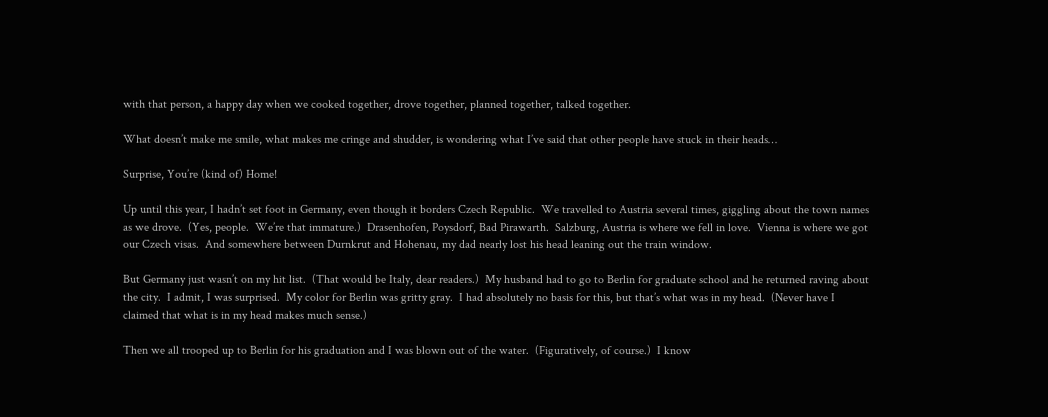with that person, a happy day when we cooked together, drove together, planned together, talked together.

What doesn’t make me smile, what makes me cringe and shudder, is wondering what I’ve said that other people have stuck in their heads…

Surprise, You’re (kind of) Home!

Up until this year, I hadn’t set foot in Germany, even though it borders Czech Republic.  We travelled to Austria several times, giggling about the town names as we drove.  (Yes, people.  We’re that immature.)  Drasenhofen, Poysdorf, Bad Pirawarth.  Salzburg, Austria is where we fell in love.  Vienna is where we got our Czech visas.  And somewhere between Durnkrut and Hohenau, my dad nearly lost his head leaning out the train window.

But Germany just wasn’t on my hit list.  (That would be Italy, dear readers.)  My husband had to go to Berlin for graduate school and he returned raving about the city.  I admit, I was surprised.  My color for Berlin was gritty gray.  I had absolutely no basis for this, but that’s what was in my head.  (Never have I claimed that what is in my head makes much sense.)

Then we all trooped up to Berlin for his graduation and I was blown out of the water.  (Figuratively, of course.)  I know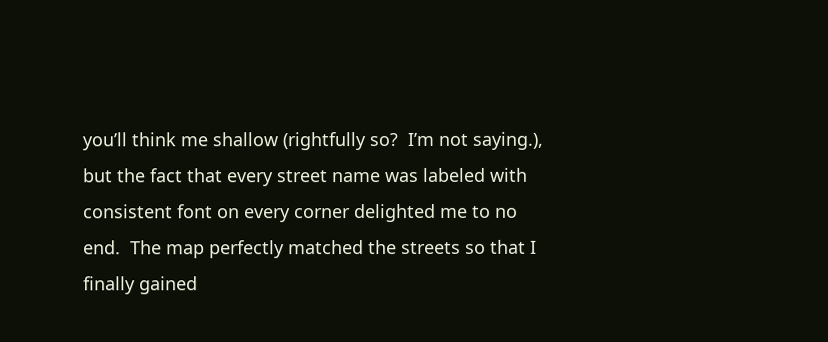you’ll think me shallow (rightfully so?  I’m not saying.), but the fact that every street name was labeled with consistent font on every corner delighted me to no end.  The map perfectly matched the streets so that I finally gained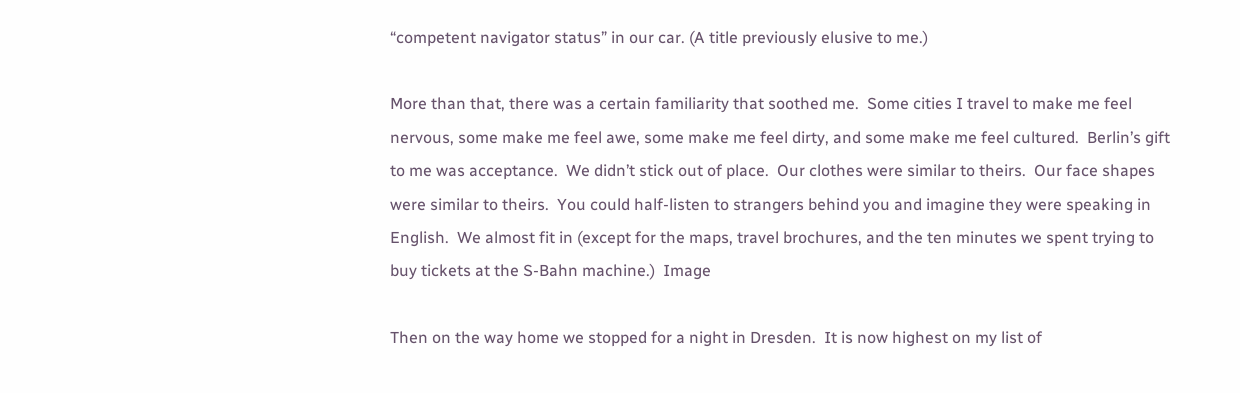“competent navigator status” in our car. (A title previously elusive to me.)

More than that, there was a certain familiarity that soothed me.  Some cities I travel to make me feel nervous, some make me feel awe, some make me feel dirty, and some make me feel cultured.  Berlin’s gift to me was acceptance.  We didn’t stick out of place.  Our clothes were similar to theirs.  Our face shapes were similar to theirs.  You could half-listen to strangers behind you and imagine they were speaking in English.  We almost fit in (except for the maps, travel brochures, and the ten minutes we spent trying to buy tickets at the S-Bahn machine.)  Image

Then on the way home we stopped for a night in Dresden.  It is now highest on my list of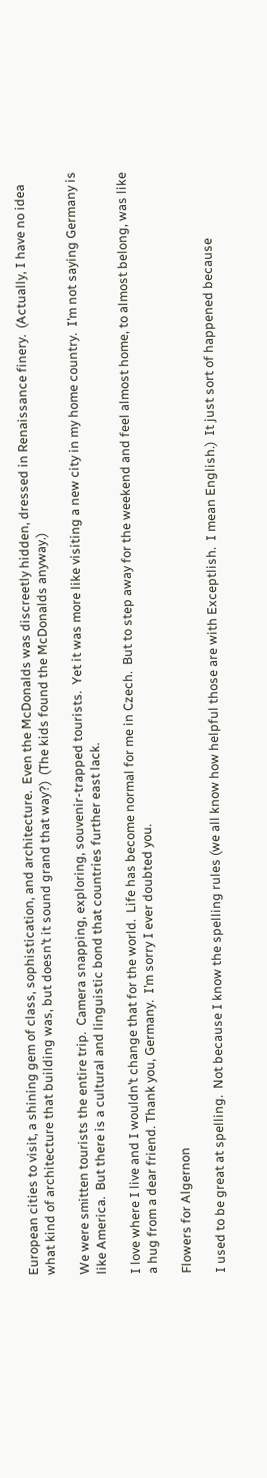European cities to visit, a shining gem of class, sophistication, and architecture.  Even the McDonalds was discreetly hidden, dressed in Renaissance finery.  (Actually, I have no idea what kind of architecture that building was, but doesn’t it sound grand that way?)  (The kids found the McDonalds anyway.)

We were smitten tourists the entire trip.  Camera snapping, exploring, souvenir-trapped tourists.  Yet it was more like visiting a new city in my home country.  I’m not saying Germany is like America.  But there is a cultural and linguistic bond that countries further east lack.

I love where I live and I wouldn’t change that for the world.  Life has become normal for me in Czech.  But to step away for the weekend and feel almost home, to almost belong, was like a hug from a dear friend. Thank you, Germany.  I’m sorry I ever doubted you.

Flowers for Algernon

I used to be great at spelling.  Not because I know the spelling rules (we all know how helpful those are with Exceptlish.  I mean English.)  It just sort of happened because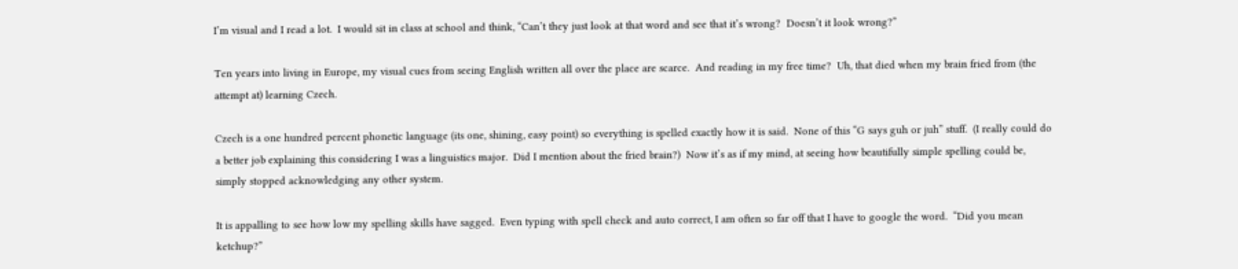I’m visual and I read a lot.  I would sit in class at school and think, “Can’t they just look at that word and see that it’s wrong?  Doesn’t it look wrong?”

Ten years into living in Europe, my visual cues from seeing English written all over the place are scarce.  And reading in my free time?  Uh, that died when my brain fried from (the attempt at) learning Czech.

Czech is a one hundred percent phonetic language (its one, shining, easy point) so everything is spelled exactly how it is said.  None of this “G says guh or juh” stuff.  (I really could do a better job explaining this considering I was a linguistics major.  Did I mention about the fried brain?)  Now it’s as if my mind, at seeing how beautifully simple spelling could be, simply stopped acknowledging any other system.

It is appalling to see how low my spelling skills have sagged.  Even typing with spell check and auto correct, I am often so far off that I have to google the word.  “Did you mean ketchup?”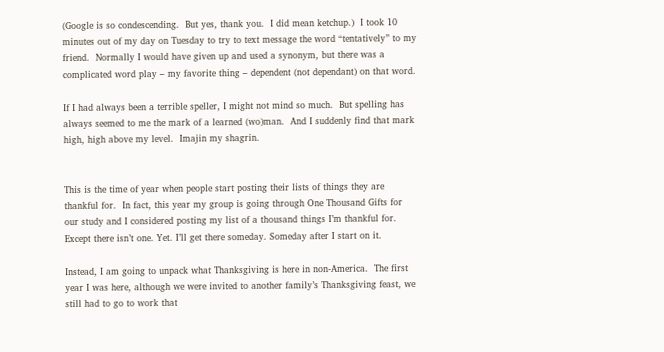(Google is so condescending.  But yes, thank you.  I did mean ketchup.)  I took 10 minutes out of my day on Tuesday to try to text message the word “tentatively” to my friend.  Normally I would have given up and used a synonym, but there was a complicated word play – my favorite thing – dependent (not dependant) on that word.

If I had always been a terrible speller, I might not mind so much.  But spelling has always seemed to me the mark of a learned (wo)man.  And I suddenly find that mark high, high above my level.  Imajin my shagrin.


This is the time of year when people start posting their lists of things they are thankful for.  In fact, this year my group is going through One Thousand Gifts for our study and I considered posting my list of a thousand things I’m thankful for.  Except there isn’t one. Yet. I’ll get there someday. Someday after I start on it.

Instead, I am going to unpack what Thanksgiving is here in non-America.  The first year I was here, although we were invited to another family’s Thanksgiving feast, we still had to go to work that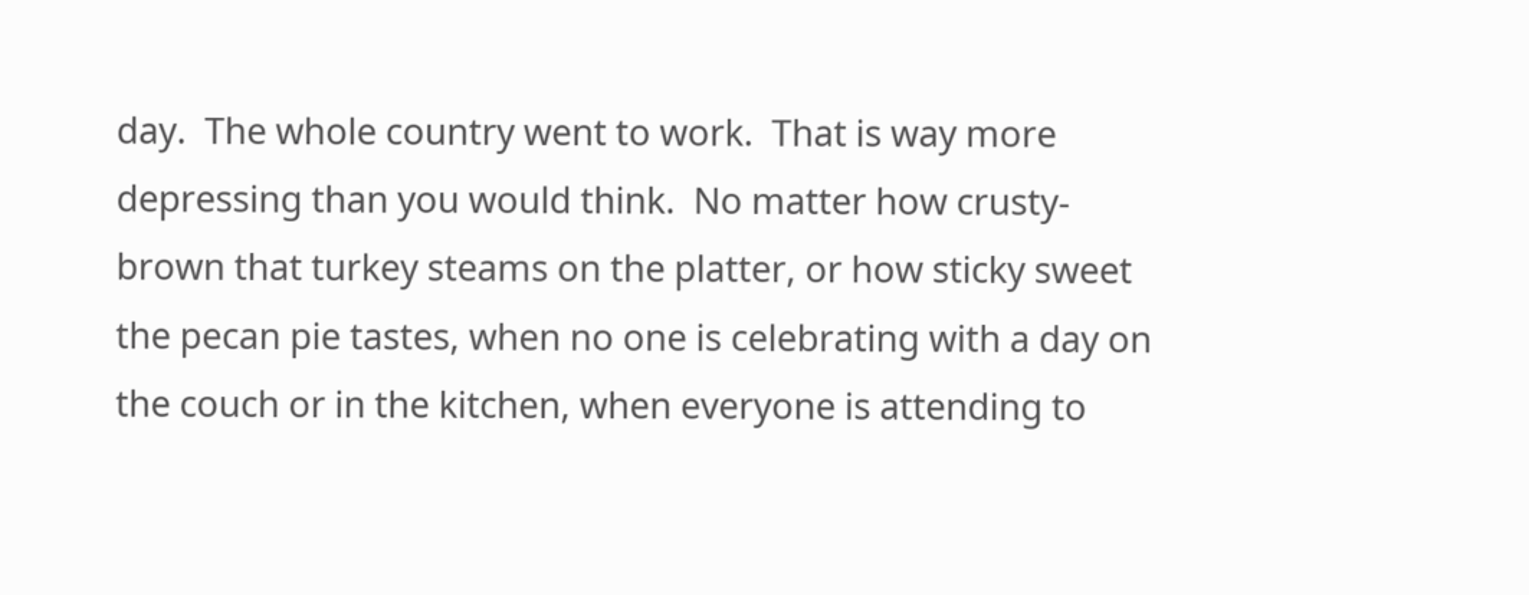day.  The whole country went to work.  That is way more depressing than you would think.  No matter how crusty-brown that turkey steams on the platter, or how sticky sweet the pecan pie tastes, when no one is celebrating with a day on the couch or in the kitchen, when everyone is attending to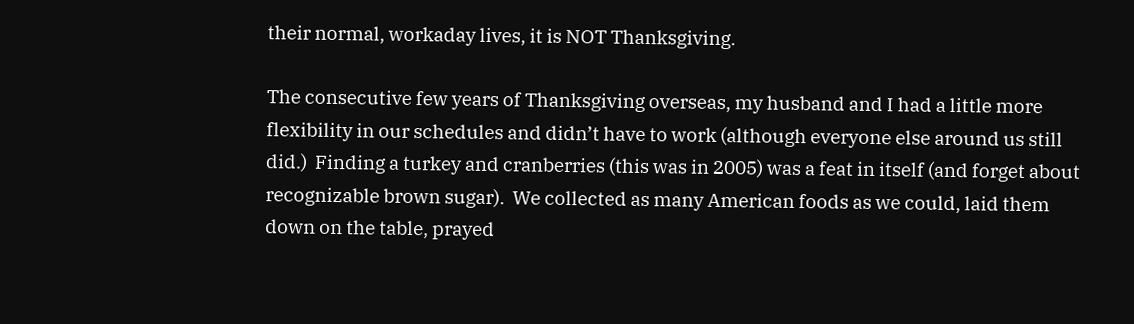their normal, workaday lives, it is NOT Thanksgiving.

The consecutive few years of Thanksgiving overseas, my husband and I had a little more flexibility in our schedules and didn’t have to work (although everyone else around us still did.)  Finding a turkey and cranberries (this was in 2005) was a feat in itself (and forget about recognizable brown sugar).  We collected as many American foods as we could, laid them down on the table, prayed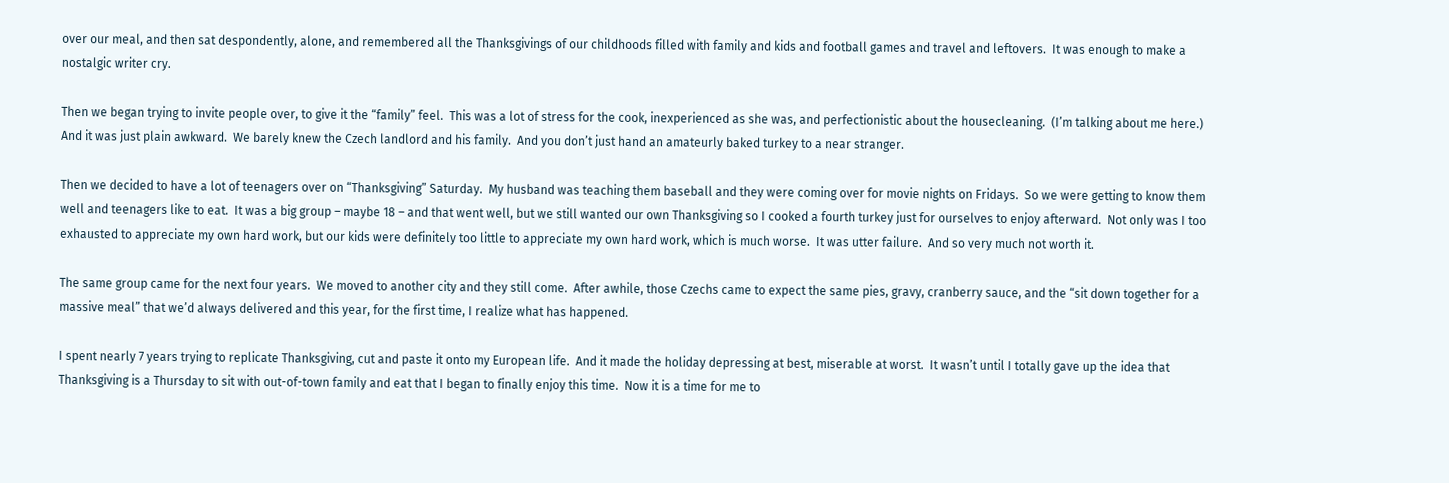over our meal, and then sat despondently, alone, and remembered all the Thanksgivings of our childhoods filled with family and kids and football games and travel and leftovers.  It was enough to make a nostalgic writer cry.

Then we began trying to invite people over, to give it the “family” feel.  This was a lot of stress for the cook, inexperienced as she was, and perfectionistic about the housecleaning.  (I’m talking about me here.)  And it was just plain awkward.  We barely knew the Czech landlord and his family.  And you don’t just hand an amateurly baked turkey to a near stranger.

Then we decided to have a lot of teenagers over on “Thanksgiving” Saturday.  My husband was teaching them baseball and they were coming over for movie nights on Fridays.  So we were getting to know them well and teenagers like to eat.  It was a big group – maybe 18 – and that went well, but we still wanted our own Thanksgiving so I cooked a fourth turkey just for ourselves to enjoy afterward.  Not only was I too exhausted to appreciate my own hard work, but our kids were definitely too little to appreciate my own hard work, which is much worse.  It was utter failure.  And so very much not worth it.

The same group came for the next four years.  We moved to another city and they still come.  After awhile, those Czechs came to expect the same pies, gravy, cranberry sauce, and the “sit down together for a massive meal” that we’d always delivered and this year, for the first time, I realize what has happened.

I spent nearly 7 years trying to replicate Thanksgiving, cut and paste it onto my European life.  And it made the holiday depressing at best, miserable at worst.  It wasn’t until I totally gave up the idea that Thanksgiving is a Thursday to sit with out-of-town family and eat that I began to finally enjoy this time.  Now it is a time for me to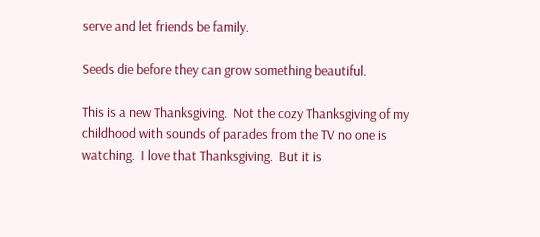serve and let friends be family.

Seeds die before they can grow something beautiful.

This is a new Thanksgiving.  Not the cozy Thanksgiving of my childhood with sounds of parades from the TV no one is watching.  I love that Thanksgiving.  But it is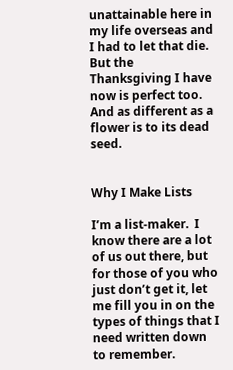unattainable here in my life overseas and I had to let that die.  But the Thanksgiving I have now is perfect too.  And as different as a flower is to its dead seed.


Why I Make Lists

I’m a list-maker.  I know there are a lot of us out there, but for those of you who just don’t get it, let me fill you in on the types of things that I need written down to remember.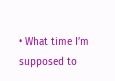• What time I’m supposed to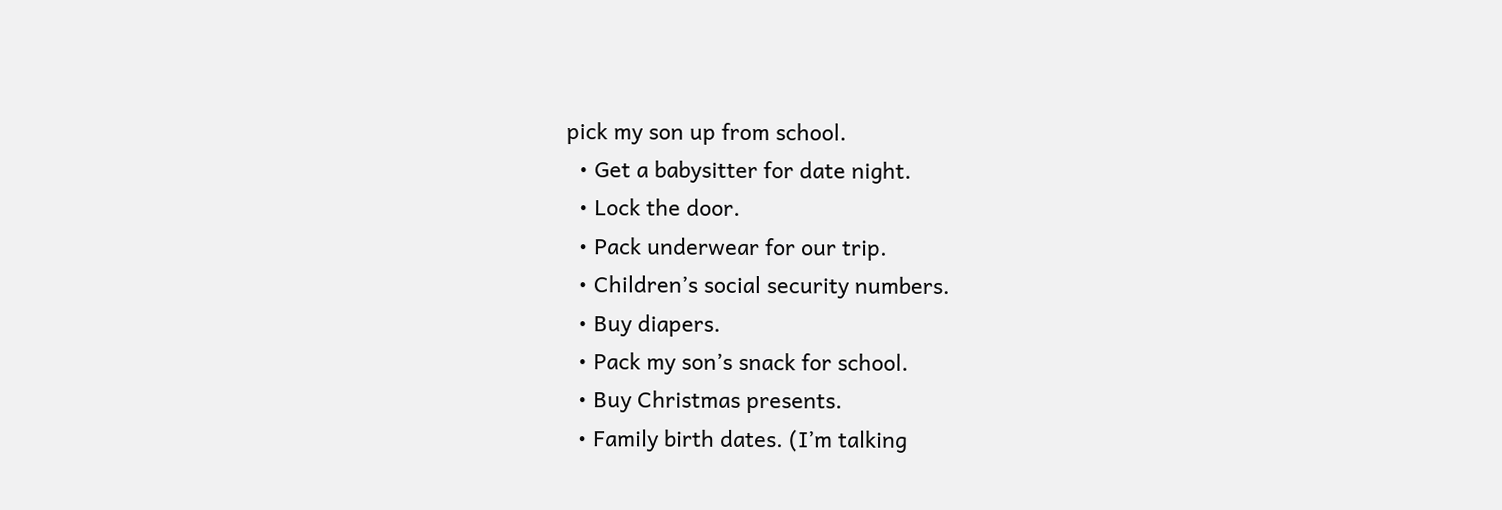pick my son up from school.
  • Get a babysitter for date night.
  • Lock the door.
  • Pack underwear for our trip.
  • Children’s social security numbers.
  • Buy diapers.
  • Pack my son’s snack for school.
  • Buy Christmas presents.
  • Family birth dates. (I’m talking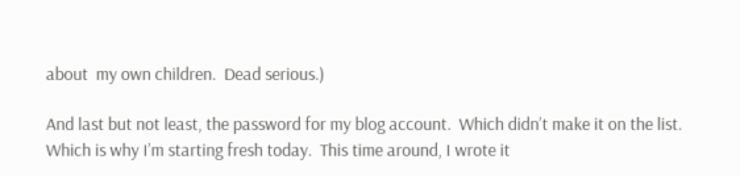about  my own children.  Dead serious.)

And last but not least, the password for my blog account.  Which didn’t make it on the list.  Which is why I’m starting fresh today.  This time around, I wrote it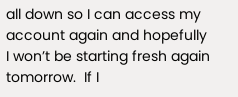all down so I can access my account again and hopefully I won’t be starting fresh again tomorrow.  If I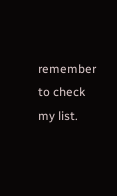remember to check my list.